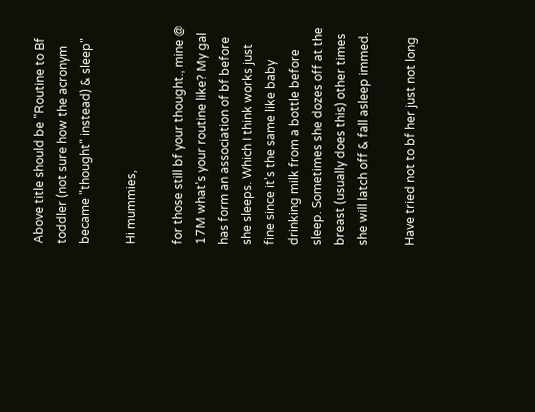Above title should be "Routine to Bf toddler (not sure how the acronym became "thought" instead) & sleep"

Hi mummies,

for those still bf your thought., mine @ 17M what's your routine like? My gal has form an association of bf before she sleeps. Which I think works just fine since it's the same like baby drinking milk from a bottle before sleep. Sometimes she dozes off at the breast (usually does this) other times she will latch off & fall asleep immed.

Have tried not to bf her just not long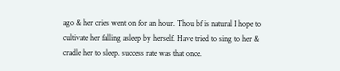ago & her cries went on for an hour. Thou bf is natural I hope to cultivate her falling asleep by herself. Have tried to sing to her & cradle her to sleep. success rate was that once.